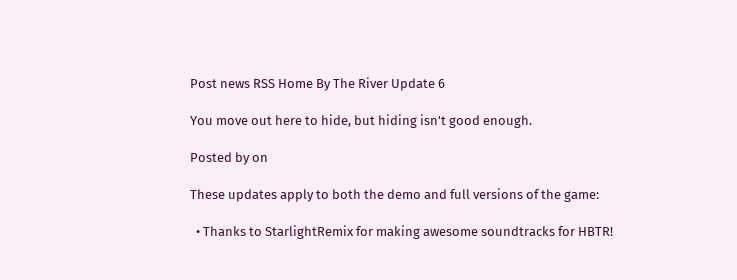Post news RSS Home By The River Update 6

You move out here to hide, but hiding isn't good enough.

Posted by on

These updates apply to both the demo and full versions of the game:

  • Thanks to StarlightRemix for making awesome soundtracks for HBTR!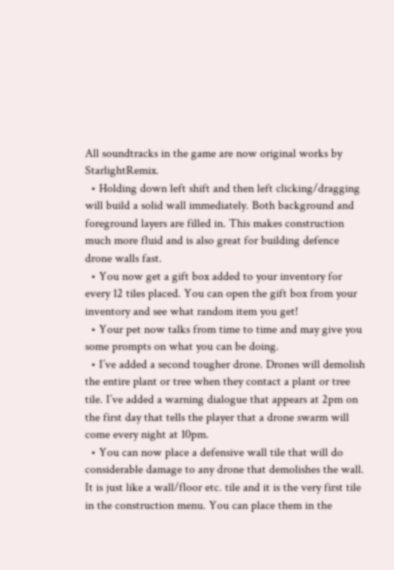All soundtracks in the game are now original works by StarlightRemix.
  • Holding down left shift and then left clicking/dragging will build a solid wall immediately. Both background and foreground layers are filled in. This makes construction much more fluid and is also great for building defence drone walls fast.
  • You now get a gift box added to your inventory for every 12 tiles placed. You can open the gift box from your inventory and see what random item you get!
  • Your pet now talks from time to time and may give you some prompts on what you can be doing.
  • I’ve added a second tougher drone. Drones will demolish the entire plant or tree when they contact a plant or tree tile. I’ve added a warning dialogue that appears at 2pm on the first day that tells the player that a drone swarm will come every night at 10pm.
  • You can now place a defensive wall tile that will do considerable damage to any drone that demolishes the wall. It is just like a wall/floor etc. tile and it is the very first tile in the construction menu. You can place them in the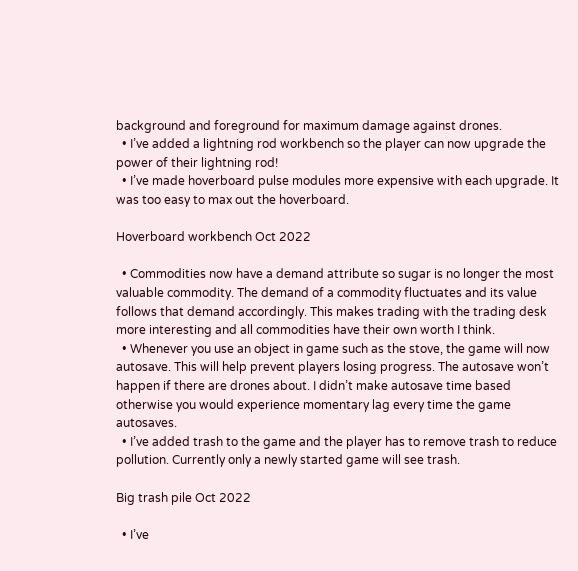background and foreground for maximum damage against drones.
  • I’ve added a lightning rod workbench so the player can now upgrade the power of their lightning rod!
  • I’ve made hoverboard pulse modules more expensive with each upgrade. It was too easy to max out the hoverboard.

Hoverboard workbench Oct 2022

  • Commodities now have a demand attribute so sugar is no longer the most valuable commodity. The demand of a commodity fluctuates and its value follows that demand accordingly. This makes trading with the trading desk more interesting and all commodities have their own worth I think.
  • Whenever you use an object in game such as the stove, the game will now autosave. This will help prevent players losing progress. The autosave won’t happen if there are drones about. I didn’t make autosave time based otherwise you would experience momentary lag every time the game autosaves.
  • I’ve added trash to the game and the player has to remove trash to reduce pollution. Currently only a newly started game will see trash.

Big trash pile Oct 2022

  • I’ve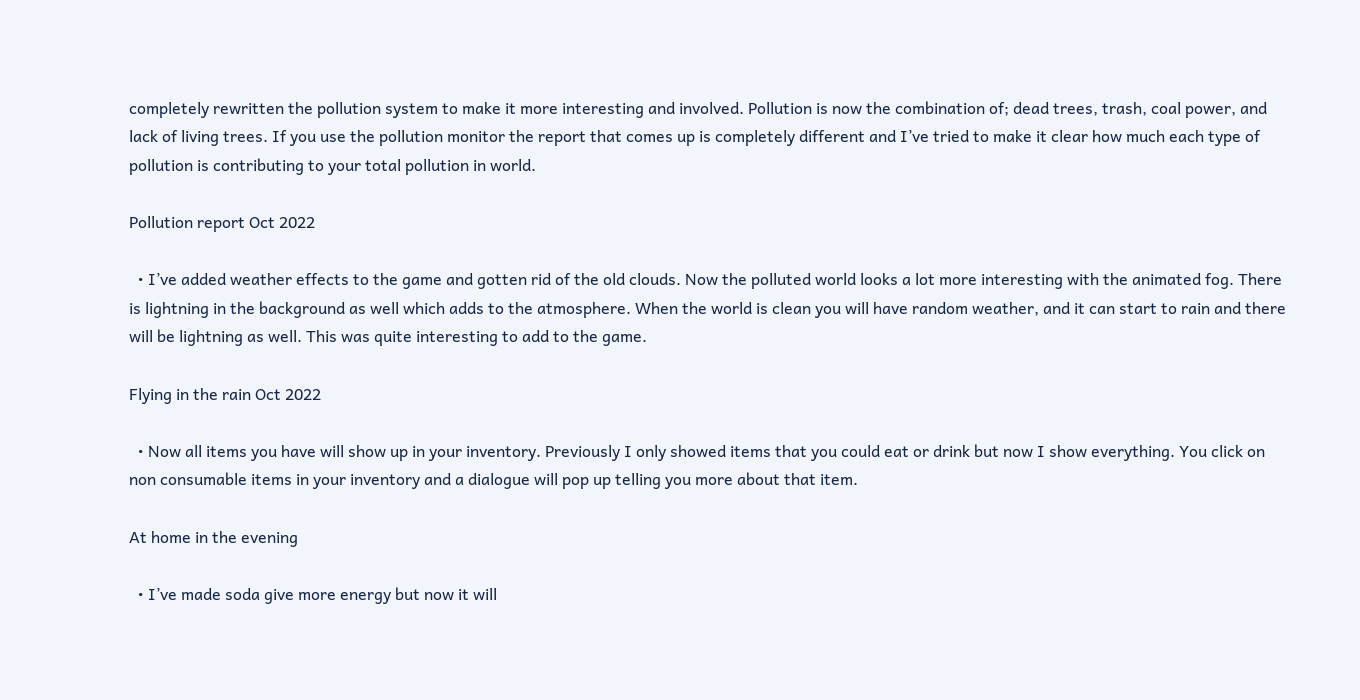completely rewritten the pollution system to make it more interesting and involved. Pollution is now the combination of; dead trees, trash, coal power, and lack of living trees. If you use the pollution monitor the report that comes up is completely different and I’ve tried to make it clear how much each type of pollution is contributing to your total pollution in world.

Pollution report Oct 2022

  • I’ve added weather effects to the game and gotten rid of the old clouds. Now the polluted world looks a lot more interesting with the animated fog. There is lightning in the background as well which adds to the atmosphere. When the world is clean you will have random weather, and it can start to rain and there will be lightning as well. This was quite interesting to add to the game.

Flying in the rain Oct 2022

  • Now all items you have will show up in your inventory. Previously I only showed items that you could eat or drink but now I show everything. You click on non consumable items in your inventory and a dialogue will pop up telling you more about that item.

At home in the evening

  • I’ve made soda give more energy but now it will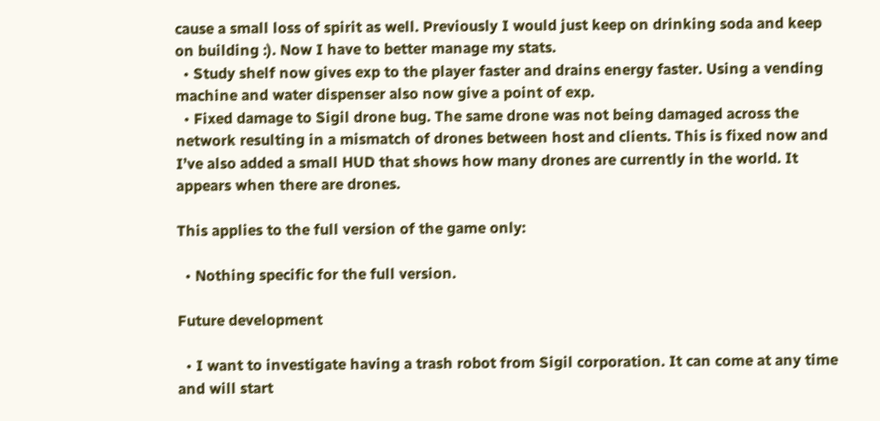cause a small loss of spirit as well. Previously I would just keep on drinking soda and keep on building :). Now I have to better manage my stats.
  • Study shelf now gives exp to the player faster and drains energy faster. Using a vending machine and water dispenser also now give a point of exp.
  • Fixed damage to Sigil drone bug. The same drone was not being damaged across the network resulting in a mismatch of drones between host and clients. This is fixed now and I’ve also added a small HUD that shows how many drones are currently in the world. It appears when there are drones.

This applies to the full version of the game only:

  • Nothing specific for the full version.

Future development

  • I want to investigate having a trash robot from Sigil corporation. It can come at any time and will start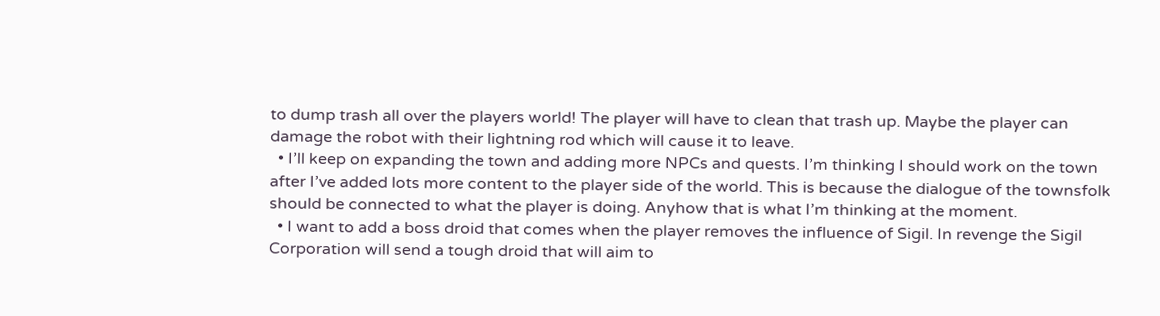to dump trash all over the players world! The player will have to clean that trash up. Maybe the player can damage the robot with their lightning rod which will cause it to leave.
  • I’ll keep on expanding the town and adding more NPCs and quests. I’m thinking I should work on the town after I’ve added lots more content to the player side of the world. This is because the dialogue of the townsfolk should be connected to what the player is doing. Anyhow that is what I’m thinking at the moment.
  • I want to add a boss droid that comes when the player removes the influence of Sigil. In revenge the Sigil Corporation will send a tough droid that will aim to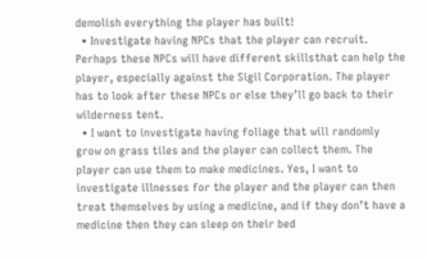demolish everything the player has built!
  • Investigate having NPCs that the player can recruit. Perhaps these NPCs will have different skillsthat can help the player, especially against the Sigil Corporation. The player has to look after these NPCs or else they’ll go back to their wilderness tent.
  • I want to investigate having foliage that will randomly grow on grass tiles and the player can collect them. The player can use them to make medicines. Yes, I want to investigate illnesses for the player and the player can then treat themselves by using a medicine, and if they don’t have a medicine then they can sleep on their bed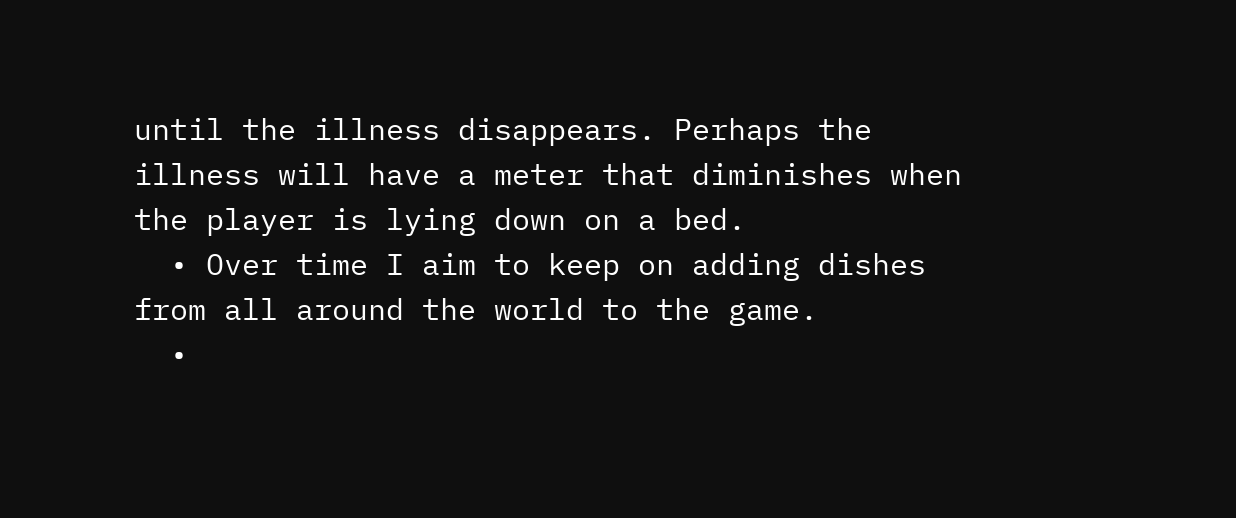until the illness disappears. Perhaps the illness will have a meter that diminishes when the player is lying down on a bed.
  • Over time I aim to keep on adding dishes from all around the world to the game.
  •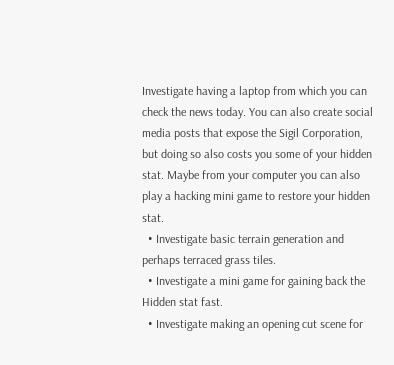Investigate having a laptop from which you can check the news today. You can also create social media posts that expose the Sigil Corporation, but doing so also costs you some of your hidden stat. Maybe from your computer you can also play a hacking mini game to restore your hidden stat.
  • Investigate basic terrain generation and perhaps terraced grass tiles.
  • Investigate a mini game for gaining back the Hidden stat fast.
  • Investigate making an opening cut scene for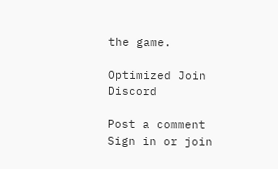the game.

Optimized Join Discord

Post a comment
Sign in or join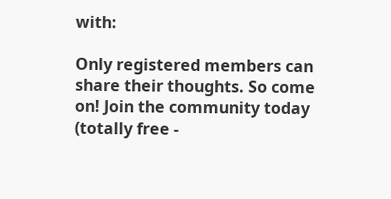with:

Only registered members can share their thoughts. So come on! Join the community today (totally free -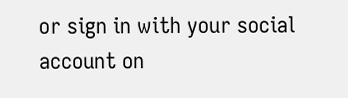or sign in with your social account on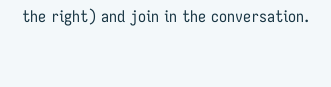the right) and join in the conversation.